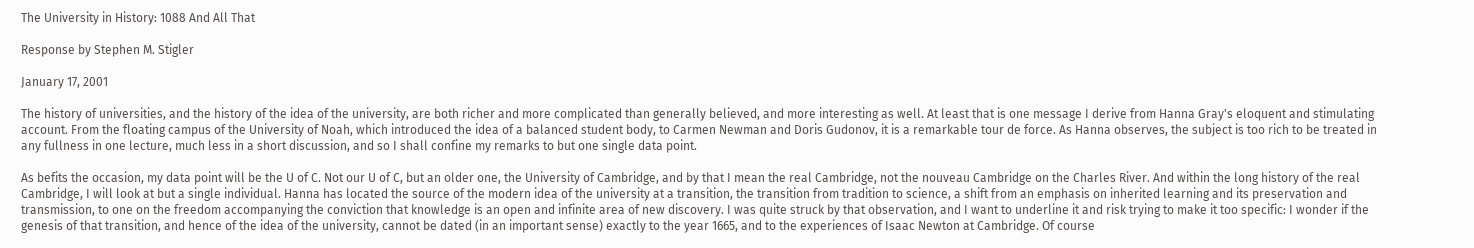The University in History: 1088 And All That

Response by Stephen M. Stigler

January 17, 2001

The history of universities, and the history of the idea of the university, are both richer and more complicated than generally believed, and more interesting as well. At least that is one message I derive from Hanna Gray's eloquent and stimulating account. From the floating campus of the University of Noah, which introduced the idea of a balanced student body, to Carmen Newman and Doris Gudonov, it is a remarkable tour de force. As Hanna observes, the subject is too rich to be treated in any fullness in one lecture, much less in a short discussion, and so I shall confine my remarks to but one single data point.

As befits the occasion, my data point will be the U of C. Not our U of C, but an older one, the University of Cambridge, and by that I mean the real Cambridge, not the nouveau Cambridge on the Charles River. And within the long history of the real Cambridge, I will look at but a single individual. Hanna has located the source of the modern idea of the university at a transition, the transition from tradition to science, a shift from an emphasis on inherited learning and its preservation and transmission, to one on the freedom accompanying the conviction that knowledge is an open and infinite area of new discovery. I was quite struck by that observation, and I want to underline it and risk trying to make it too specific: I wonder if the genesis of that transition, and hence of the idea of the university, cannot be dated (in an important sense) exactly to the year 1665, and to the experiences of Isaac Newton at Cambridge. Of course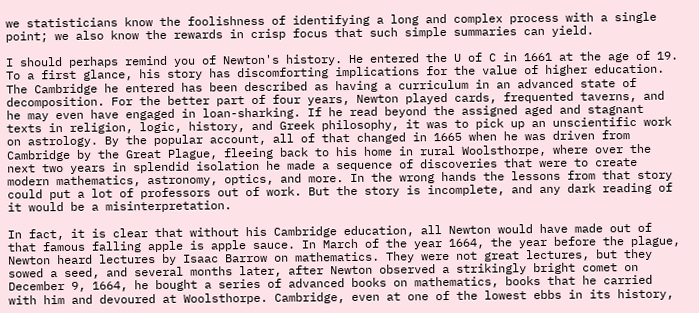we statisticians know the foolishness of identifying a long and complex process with a single point; we also know the rewards in crisp focus that such simple summaries can yield.

I should perhaps remind you of Newton's history. He entered the U of C in 1661 at the age of 19. To a first glance, his story has discomforting implications for the value of higher education. The Cambridge he entered has been described as having a curriculum in an advanced state of decomposition. For the better part of four years, Newton played cards, frequented taverns, and he may even have engaged in loan-sharking. If he read beyond the assigned aged and stagnant texts in religion, logic, history, and Greek philosophy, it was to pick up an unscientific work on astrology. By the popular account, all of that changed in 1665 when he was driven from Cambridge by the Great Plague, fleeing back to his home in rural Woolsthorpe, where over the next two years in splendid isolation he made a sequence of discoveries that were to create modern mathematics, astronomy, optics, and more. In the wrong hands the lessons from that story could put a lot of professors out of work. But the story is incomplete, and any dark reading of it would be a misinterpretation.

In fact, it is clear that without his Cambridge education, all Newton would have made out of that famous falling apple is apple sauce. In March of the year 1664, the year before the plague, Newton heard lectures by Isaac Barrow on mathematics. They were not great lectures, but they sowed a seed, and several months later, after Newton observed a strikingly bright comet on December 9, 1664, he bought a series of advanced books on mathematics, books that he carried with him and devoured at Woolsthorpe. Cambridge, even at one of the lowest ebbs in its history,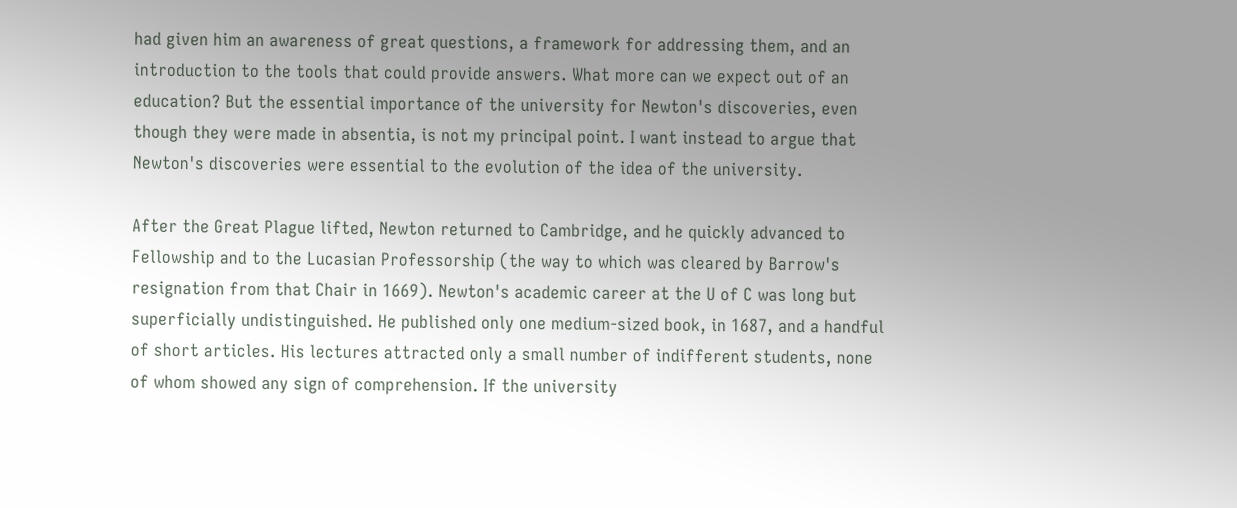had given him an awareness of great questions, a framework for addressing them, and an introduction to the tools that could provide answers. What more can we expect out of an education? But the essential importance of the university for Newton's discoveries, even though they were made in absentia, is not my principal point. I want instead to argue that Newton's discoveries were essential to the evolution of the idea of the university.

After the Great Plague lifted, Newton returned to Cambridge, and he quickly advanced to Fellowship and to the Lucasian Professorship (the way to which was cleared by Barrow's resignation from that Chair in 1669). Newton's academic career at the U of C was long but superficially undistinguished. He published only one medium-sized book, in 1687, and a handful of short articles. His lectures attracted only a small number of indifferent students, none of whom showed any sign of comprehension. If the university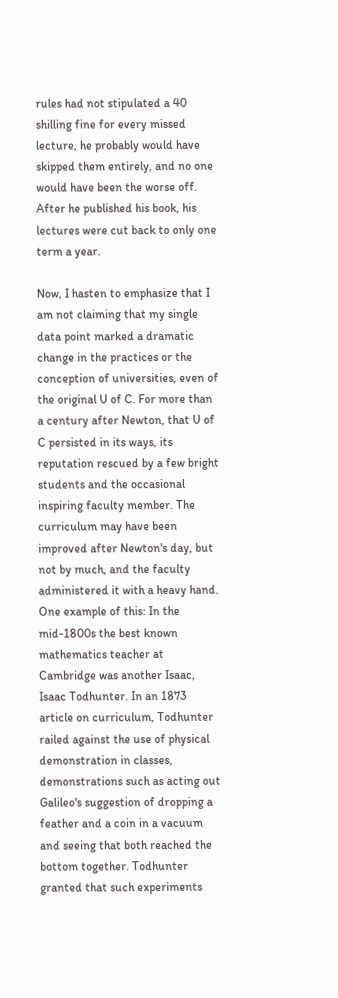rules had not stipulated a 40 shilling fine for every missed lecture, he probably would have skipped them entirely, and no one would have been the worse off. After he published his book, his lectures were cut back to only one term a year.

Now, I hasten to emphasize that I am not claiming that my single data point marked a dramatic change in the practices or the conception of universities, even of the original U of C. For more than a century after Newton, that U of C persisted in its ways, its reputation rescued by a few bright students and the occasional inspiring faculty member. The curriculum may have been improved after Newton's day, but not by much, and the faculty administered it with a heavy hand. One example of this: In the mid-1800s the best known mathematics teacher at Cambridge was another Isaac, Isaac Todhunter. In an 1873 article on curriculum, Todhunter railed against the use of physical demonstration in classes, demonstrations such as acting out Galileo's suggestion of dropping a feather and a coin in a vacuum and seeing that both reached the bottom together. Todhunter granted that such experiments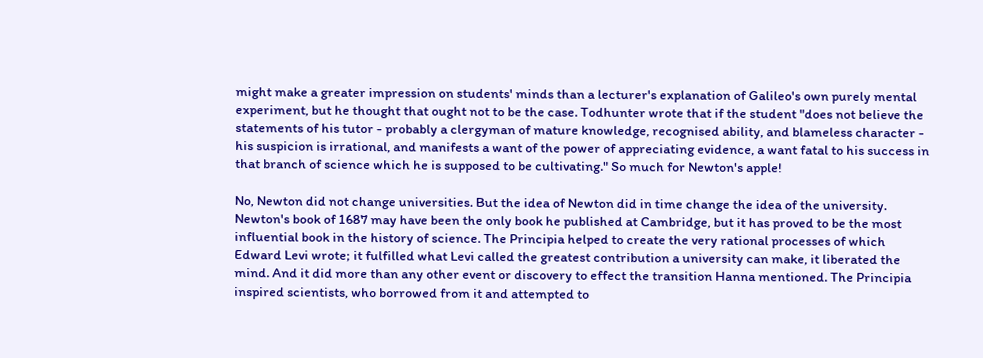might make a greater impression on students' minds than a lecturer's explanation of Galileo's own purely mental experiment, but he thought that ought not to be the case. Todhunter wrote that if the student "does not believe the statements of his tutor - probably a clergyman of mature knowledge, recognised ability, and blameless character - his suspicion is irrational, and manifests a want of the power of appreciating evidence, a want fatal to his success in that branch of science which he is supposed to be cultivating." So much for Newton's apple!

No, Newton did not change universities. But the idea of Newton did in time change the idea of the university. Newton's book of 1687 may have been the only book he published at Cambridge, but it has proved to be the most influential book in the history of science. The Principia helped to create the very rational processes of which Edward Levi wrote; it fulfilled what Levi called the greatest contribution a university can make, it liberated the mind. And it did more than any other event or discovery to effect the transition Hanna mentioned. The Principia inspired scientists, who borrowed from it and attempted to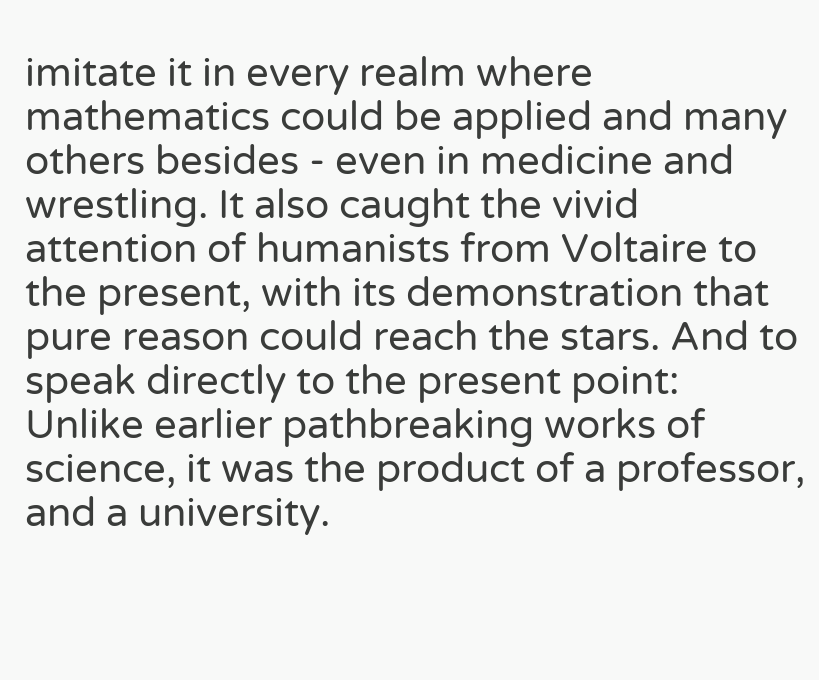imitate it in every realm where mathematics could be applied and many others besides - even in medicine and wrestling. It also caught the vivid attention of humanists from Voltaire to the present, with its demonstration that pure reason could reach the stars. And to speak directly to the present point: Unlike earlier pathbreaking works of science, it was the product of a professor, and a university.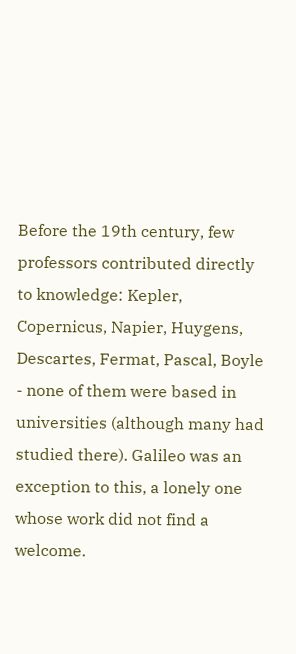Before the 19th century, few professors contributed directly to knowledge: Kepler, Copernicus, Napier, Huygens, Descartes, Fermat, Pascal, Boyle - none of them were based in universities (although many had studied there). Galileo was an exception to this, a lonely one whose work did not find a welcome.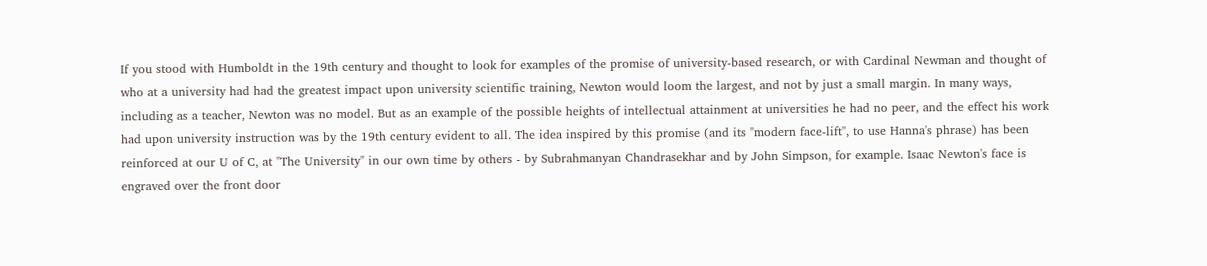If you stood with Humboldt in the 19th century and thought to look for examples of the promise of university-based research, or with Cardinal Newman and thought of who at a university had had the greatest impact upon university scientific training, Newton would loom the largest, and not by just a small margin. In many ways, including as a teacher, Newton was no model. But as an example of the possible heights of intellectual attainment at universities he had no peer, and the effect his work had upon university instruction was by the 19th century evident to all. The idea inspired by this promise (and its "modern face-lift", to use Hanna's phrase) has been reinforced at our U of C, at "The University" in our own time by others - by Subrahmanyan Chandrasekhar and by John Simpson, for example. Isaac Newton's face is engraved over the front door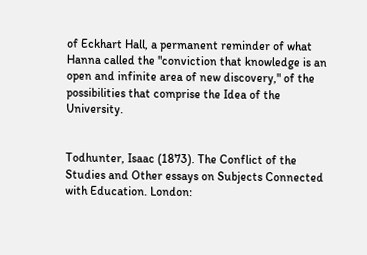of Eckhart Hall, a permanent reminder of what Hanna called the "conviction that knowledge is an open and infinite area of new discovery," of the possibilities that comprise the Idea of the University.


Todhunter, Isaac (1873). The Conflict of the Studies and Other essays on Subjects Connected with Education. London: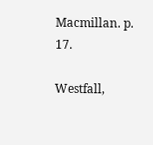Macmillan. p. 17.

Westfall,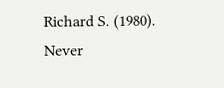Richard S. (1980). Never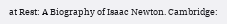at Rest: A Biography of Isaac Newton. Cambridge: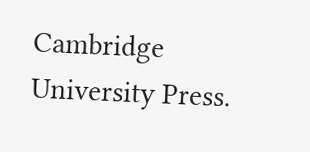Cambridge University Press.